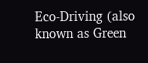Eco-Driving (also known as Green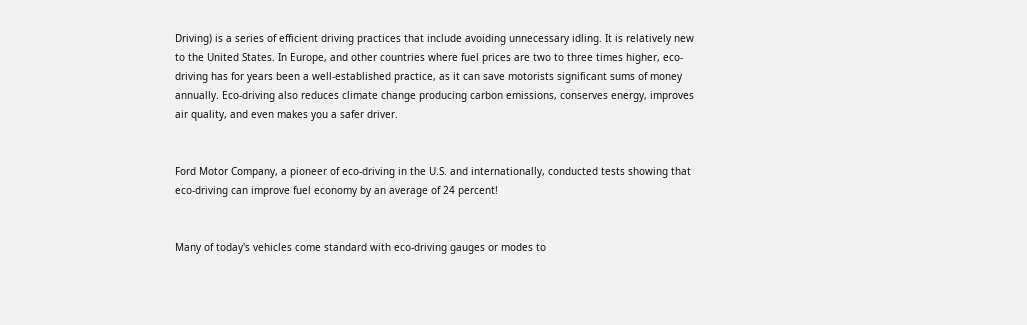Driving) is a series of efficient driving practices that include avoiding unnecessary idling. It is relatively new to the United States. In Europe, and other countries where fuel prices are two to three times higher, eco-driving has for years been a well-established practice, as it can save motorists significant sums of money annually. Eco-driving also reduces climate change producing carbon emissions, conserves energy, improves air quality, and even makes you a safer driver.


Ford Motor Company, a pioneer of eco-driving in the U.S. and internationally, conducted tests showing that eco-driving can improve fuel economy by an average of 24 percent!


Many of today's vehicles come standard with eco-driving gauges or modes to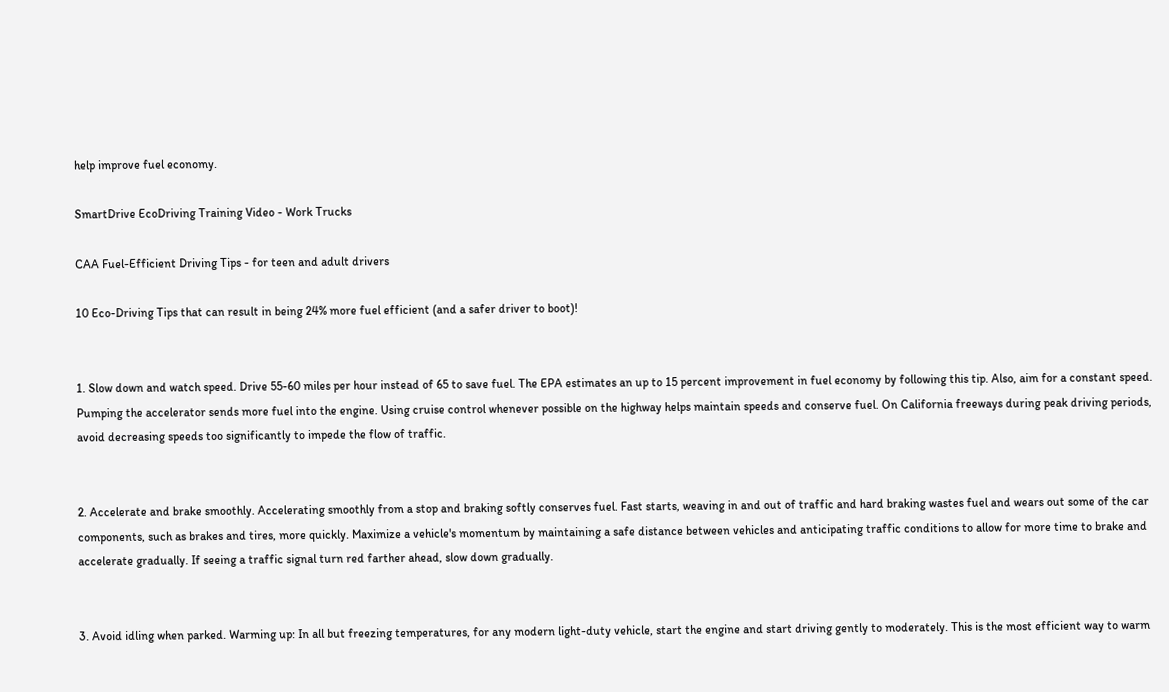help improve fuel economy.

SmartDrive EcoDriving Training Video - Work Trucks

CAA Fuel-Efficient Driving Tips - for teen and adult drivers

10 Eco-Driving Tips that can result in being 24% more fuel efficient (and a safer driver to boot)!


1. Slow down and watch speed. Drive 55-60 miles per hour instead of 65 to save fuel. The EPA estimates an up to 15 percent improvement in fuel economy by following this tip. Also, aim for a constant speed. Pumping the accelerator sends more fuel into the engine. Using cruise control whenever possible on the highway helps maintain speeds and conserve fuel. On California freeways during peak driving periods, avoid decreasing speeds too significantly to impede the flow of traffic.


2. Accelerate and brake smoothly. Accelerating smoothly from a stop and braking softly conserves fuel. Fast starts, weaving in and out of traffic and hard braking wastes fuel and wears out some of the car components, such as brakes and tires, more quickly. Maximize a vehicle's momentum by maintaining a safe distance between vehicles and anticipating traffic conditions to allow for more time to brake and accelerate gradually. If seeing a traffic signal turn red farther ahead, slow down gradually.


3. Avoid idling when parked. Warming up: In all but freezing temperatures, for any modern light-duty vehicle, start the engine and start driving gently to moderately. This is the most efficient way to warm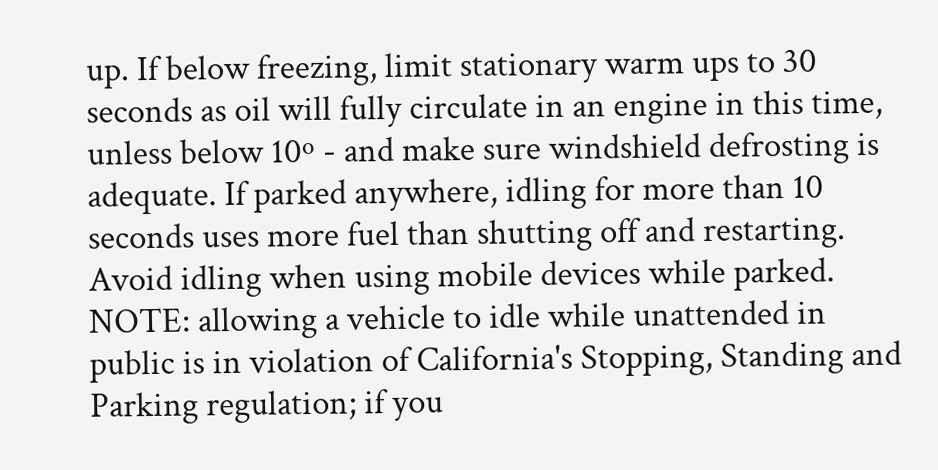up. If below freezing, limit stationary warm ups to 30 seconds as oil will fully circulate in an engine in this time, unless below 10º - and make sure windshield defrosting is adequate. If parked anywhere, idling for more than 10 seconds uses more fuel than shutting off and restarting. Avoid idling when using mobile devices while parked. NOTE: allowing a vehicle to idle while unattended in public is in violation of California's Stopping, Standing and Parking regulation; if you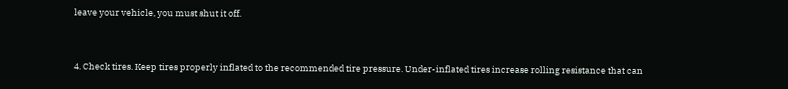leave your vehicle, you must shut it off.


4. Check tires. Keep tires properly inflated to the recommended tire pressure. Under-inflated tires increase rolling resistance that can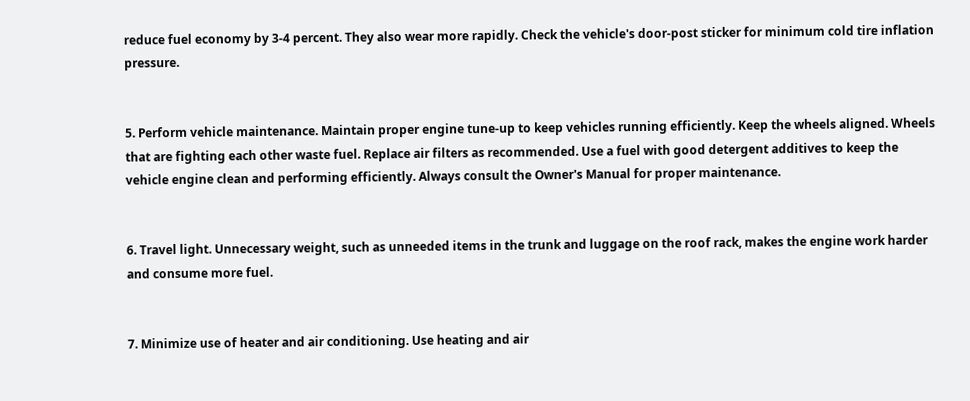reduce fuel economy by 3-4 percent. They also wear more rapidly. Check the vehicle's door-post sticker for minimum cold tire inflation pressure.


5. Perform vehicle maintenance. Maintain proper engine tune-up to keep vehicles running efficiently. Keep the wheels aligned. Wheels that are fighting each other waste fuel. Replace air filters as recommended. Use a fuel with good detergent additives to keep the vehicle engine clean and performing efficiently. Always consult the Owner's Manual for proper maintenance.


6. Travel light. Unnecessary weight, such as unneeded items in the trunk and luggage on the roof rack, makes the engine work harder and consume more fuel.


7. Minimize use of heater and air conditioning. Use heating and air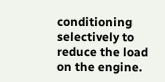conditioning selectively to reduce the load on the engine.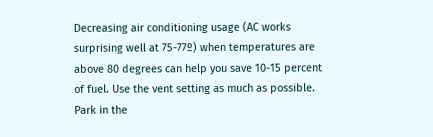Decreasing air conditioning usage (AC works surprising well at 75-77º) when temperatures are above 80 degrees can help you save 10-15 percent of fuel. Use the vent setting as much as possible. Park in the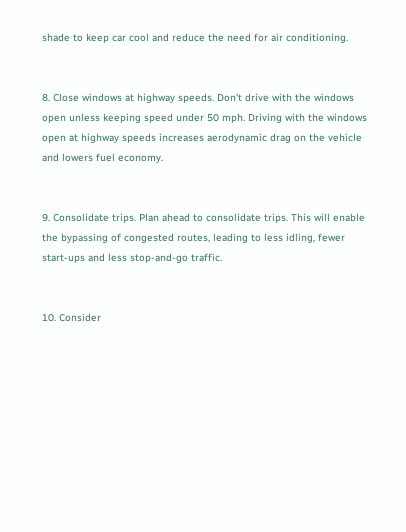shade to keep car cool and reduce the need for air conditioning.


8. Close windows at highway speeds. Don't drive with the windows open unless keeping speed under 50 mph. Driving with the windows open at highway speeds increases aerodynamic drag on the vehicle and lowers fuel economy.


9. Consolidate trips. Plan ahead to consolidate trips. This will enable the bypassing of congested routes, leading to less idling, fewer start-ups and less stop-and-go traffic.


10. Consider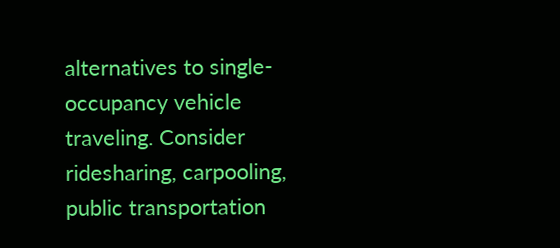alternatives to single-occupancy vehicle traveling. Consider ridesharing, carpooling, public transportation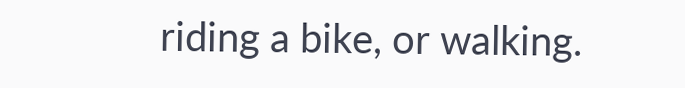riding a bike, or walking.